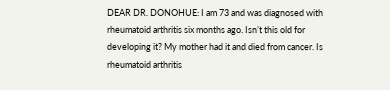DEAR DR. DONOHUE: I am 73 and was diagnosed with rheumatoid arthritis six months ago. Isn’t this old for developing it? My mother had it and died from cancer. Is rheumatoid arthritis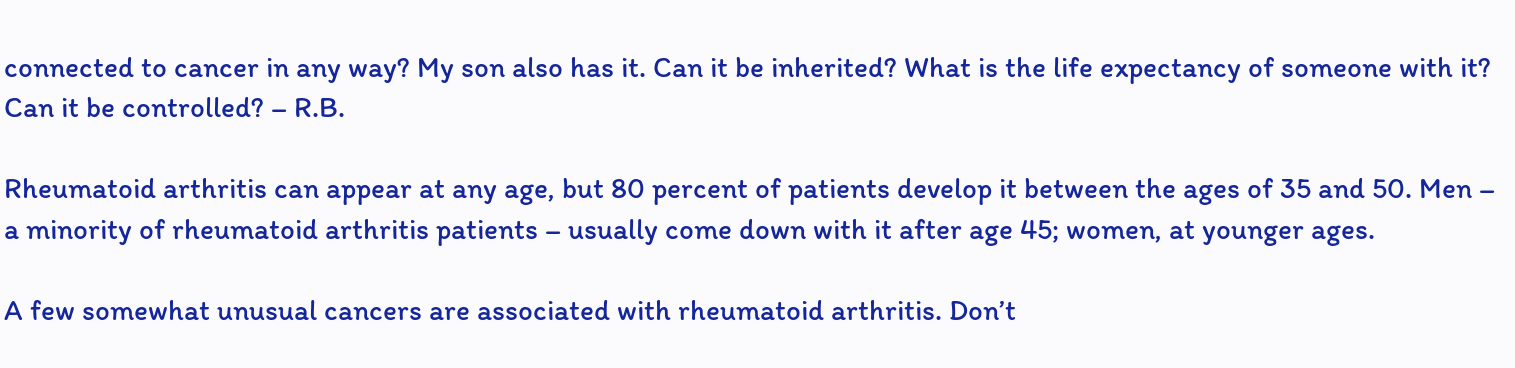connected to cancer in any way? My son also has it. Can it be inherited? What is the life expectancy of someone with it? Can it be controlled? – R.B.

Rheumatoid arthritis can appear at any age, but 80 percent of patients develop it between the ages of 35 and 50. Men – a minority of rheumatoid arthritis patients – usually come down with it after age 45; women, at younger ages.

A few somewhat unusual cancers are associated with rheumatoid arthritis. Don’t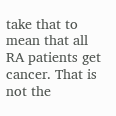take that to mean that all RA patients get cancer. That is not the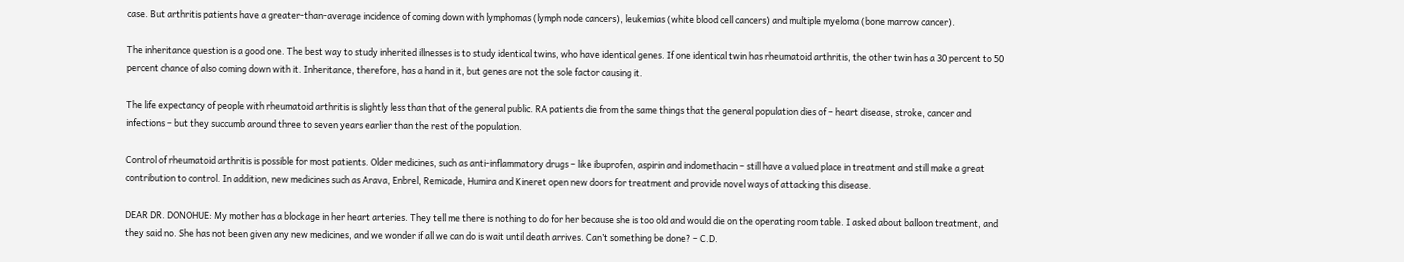case. But arthritis patients have a greater-than-average incidence of coming down with lymphomas (lymph node cancers), leukemias (white blood cell cancers) and multiple myeloma (bone marrow cancer).

The inheritance question is a good one. The best way to study inherited illnesses is to study identical twins, who have identical genes. If one identical twin has rheumatoid arthritis, the other twin has a 30 percent to 50 percent chance of also coming down with it. Inheritance, therefore, has a hand in it, but genes are not the sole factor causing it.

The life expectancy of people with rheumatoid arthritis is slightly less than that of the general public. RA patients die from the same things that the general population dies of – heart disease, stroke, cancer and infections – but they succumb around three to seven years earlier than the rest of the population.

Control of rheumatoid arthritis is possible for most patients. Older medicines, such as anti-inflammatory drugs – like ibuprofen, aspirin and indomethacin – still have a valued place in treatment and still make a great contribution to control. In addition, new medicines such as Arava, Enbrel, Remicade, Humira and Kineret open new doors for treatment and provide novel ways of attacking this disease.

DEAR DR. DONOHUE: My mother has a blockage in her heart arteries. They tell me there is nothing to do for her because she is too old and would die on the operating room table. I asked about balloon treatment, and they said no. She has not been given any new medicines, and we wonder if all we can do is wait until death arrives. Can’t something be done? – C.D.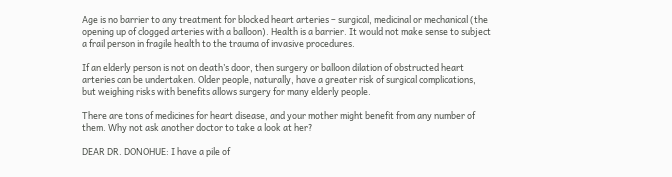Age is no barrier to any treatment for blocked heart arteries – surgical, medicinal or mechanical (the opening up of clogged arteries with a balloon). Health is a barrier. It would not make sense to subject a frail person in fragile health to the trauma of invasive procedures.

If an elderly person is not on death’s door, then surgery or balloon dilation of obstructed heart arteries can be undertaken. Older people, naturally, have a greater risk of surgical complications, but weighing risks with benefits allows surgery for many elderly people.

There are tons of medicines for heart disease, and your mother might benefit from any number of them. Why not ask another doctor to take a look at her?

DEAR DR. DONOHUE: I have a pile of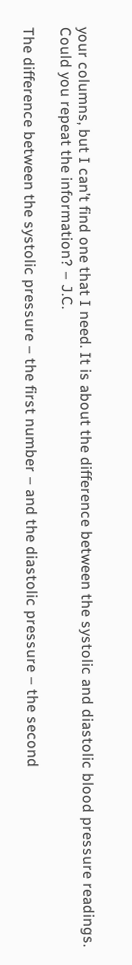your columns, but I can’t find one that I need. It is about the difference between the systolic and diastolic blood pressure readings. Could you repeat the information? – J.C.

The difference between the systolic pressure – the first number – and the diastolic pressure – the second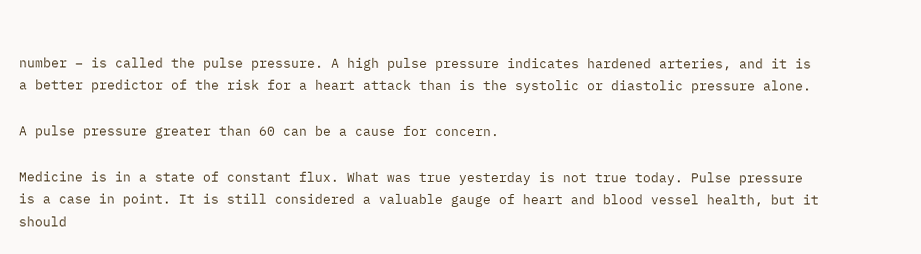number – is called the pulse pressure. A high pulse pressure indicates hardened arteries, and it is a better predictor of the risk for a heart attack than is the systolic or diastolic pressure alone.

A pulse pressure greater than 60 can be a cause for concern.

Medicine is in a state of constant flux. What was true yesterday is not true today. Pulse pressure is a case in point. It is still considered a valuable gauge of heart and blood vessel health, but it should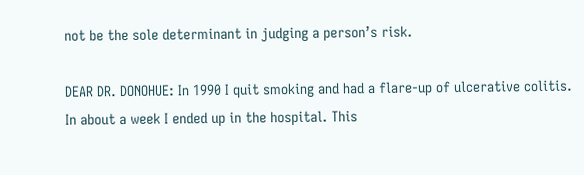not be the sole determinant in judging a person’s risk.

DEAR DR. DONOHUE: In 1990 I quit smoking and had a flare-up of ulcerative colitis. In about a week I ended up in the hospital. This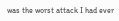was the worst attack I had ever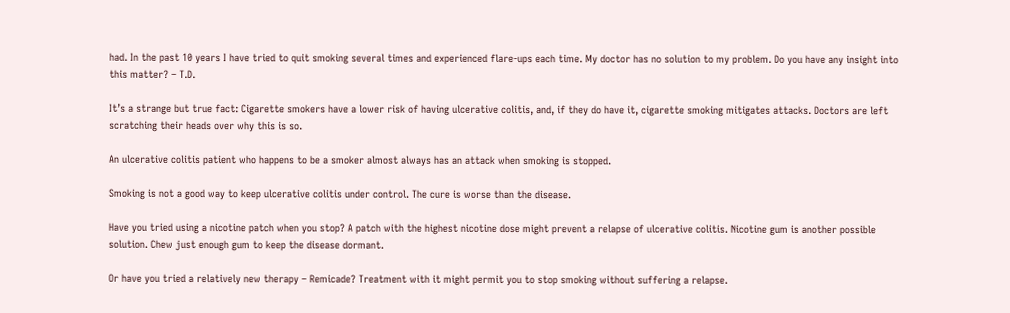had. In the past 10 years I have tried to quit smoking several times and experienced flare-ups each time. My doctor has no solution to my problem. Do you have any insight into this matter? – T.D.

It’s a strange but true fact: Cigarette smokers have a lower risk of having ulcerative colitis, and, if they do have it, cigarette smoking mitigates attacks. Doctors are left scratching their heads over why this is so.

An ulcerative colitis patient who happens to be a smoker almost always has an attack when smoking is stopped.

Smoking is not a good way to keep ulcerative colitis under control. The cure is worse than the disease.

Have you tried using a nicotine patch when you stop? A patch with the highest nicotine dose might prevent a relapse of ulcerative colitis. Nicotine gum is another possible solution. Chew just enough gum to keep the disease dormant.

Or have you tried a relatively new therapy – Remicade? Treatment with it might permit you to stop smoking without suffering a relapse.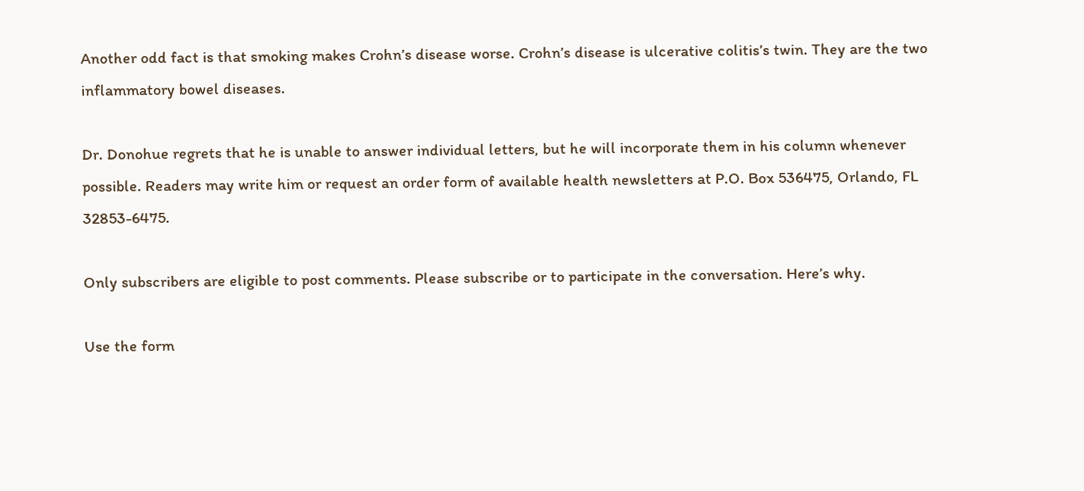Another odd fact is that smoking makes Crohn’s disease worse. Crohn’s disease is ulcerative colitis’s twin. They are the two inflammatory bowel diseases.

Dr. Donohue regrets that he is unable to answer individual letters, but he will incorporate them in his column whenever possible. Readers may write him or request an order form of available health newsletters at P.O. Box 536475, Orlando, FL 32853-6475.

Only subscribers are eligible to post comments. Please subscribe or to participate in the conversation. Here’s why.

Use the form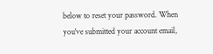below to reset your password. When you've submitted your account email,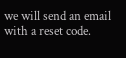we will send an email with a reset code.